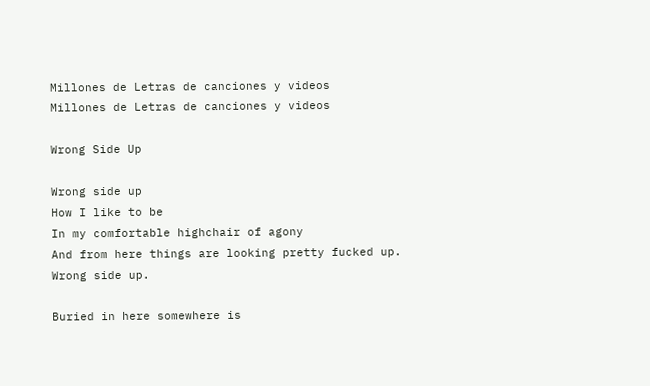Millones de Letras de canciones y videos
Millones de Letras de canciones y videos

Wrong Side Up

Wrong side up
How I like to be
In my comfortable highchair of agony
And from here things are looking pretty fucked up.
Wrong side up.

Buried in here somewhere is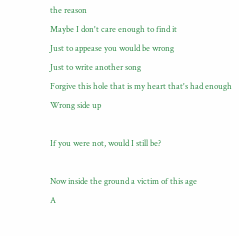the reason
Maybe I don't care enough to find it
Just to appease you would be wrong
Just to write another song
Forgive this hole that is my heart that's had enough
Wrong side up

If you were not, would I still be?

Now inside the ground a victim of this age
A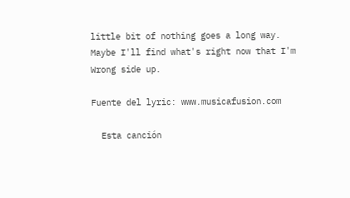little bit of nothing goes a long way.
Maybe I'll find what's right now that I'm
Wrong side up.

Fuente del lyric: www.musicafusion.com

  Esta canción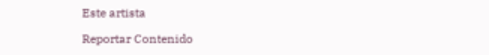Este artista

Reportar Contenido